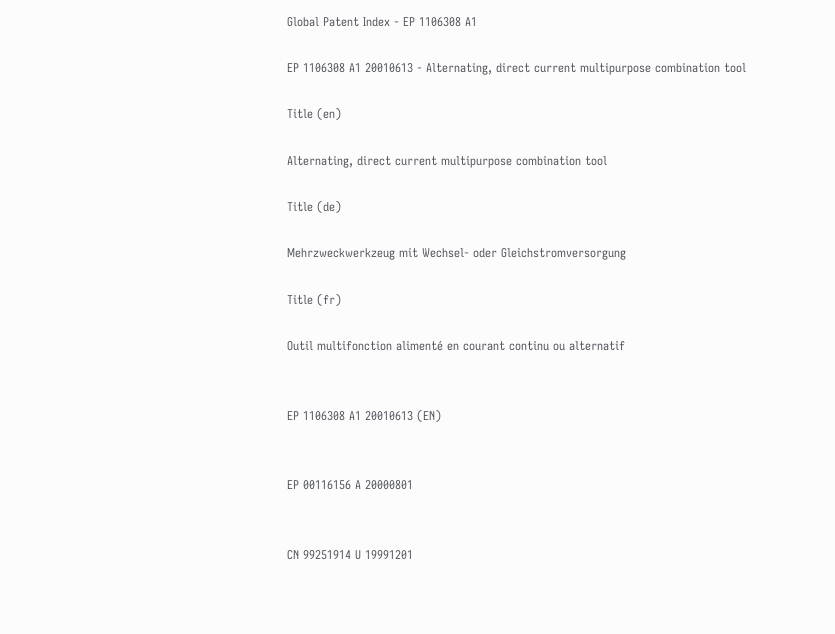Global Patent Index - EP 1106308 A1

EP 1106308 A1 20010613 - Alternating, direct current multipurpose combination tool

Title (en)

Alternating, direct current multipurpose combination tool

Title (de)

Mehrzweckwerkzeug mit Wechsel- oder Gleichstromversorgung

Title (fr)

Outil multifonction alimenté en courant continu ou alternatif


EP 1106308 A1 20010613 (EN)


EP 00116156 A 20000801


CN 99251914 U 19991201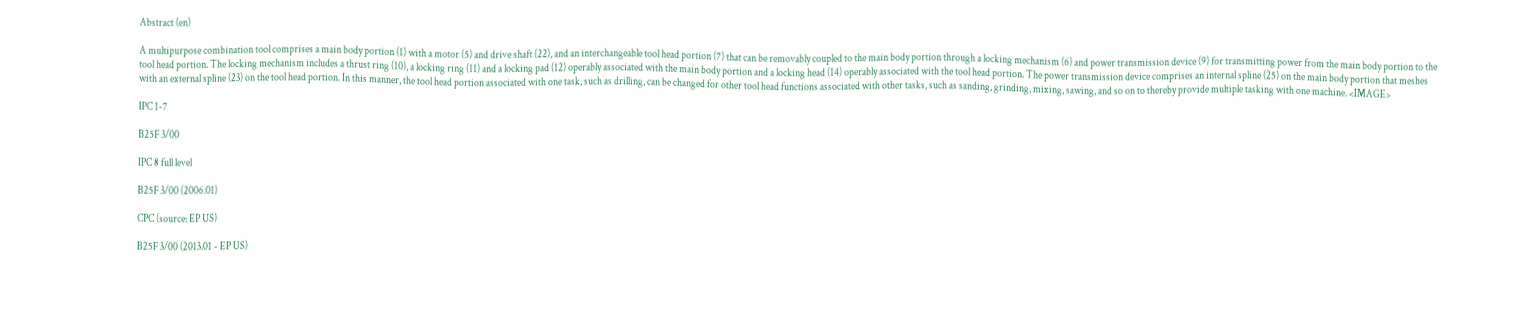Abstract (en)

A multipurpose combination tool comprises a main body portion (1) with a motor (5) and drive shaft (22), and an interchangeable tool head portion (7) that can be removably coupled to the main body portion through a locking mechanism (6) and power transmission device (9) for transmitting power from the main body portion to the tool head portion. The locking mechanism includes a thrust ring (10), a locking ring (11) and a locking pad (12) operably associated with the main body portion and a locking head (14) operably associated with the tool head portion. The power transmission device comprises an internal spline (25) on the main body portion that meshes with an external spline (23) on the tool head portion. In this manner, the tool head portion associated with one task, such as drilling, can be changed for other tool head functions associated with other tasks, such as sanding, grinding, mixing, sawing, and so on to thereby provide multiple tasking with one machine. <IMAGE>

IPC 1-7

B25F 3/00

IPC 8 full level

B25F 3/00 (2006.01)

CPC (source: EP US)

B25F 3/00 (2013.01 - EP US)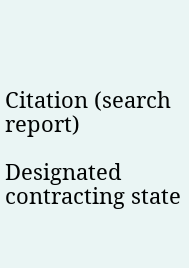Citation (search report)

Designated contracting state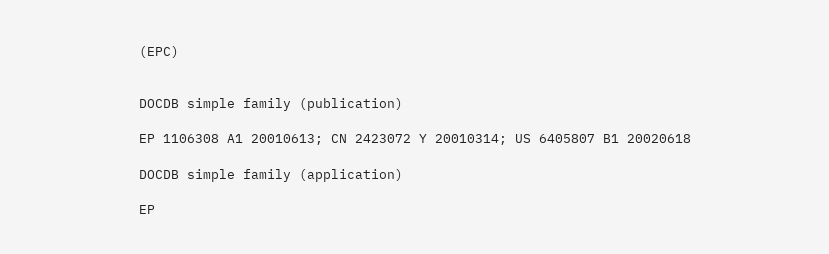(EPC)


DOCDB simple family (publication)

EP 1106308 A1 20010613; CN 2423072 Y 20010314; US 6405807 B1 20020618

DOCDB simple family (application)

EP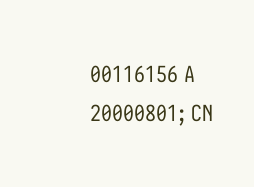00116156 A 20000801; CN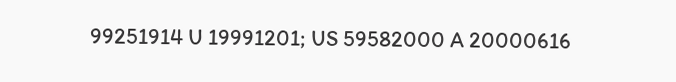99251914 U 19991201; US 59582000 A 20000616